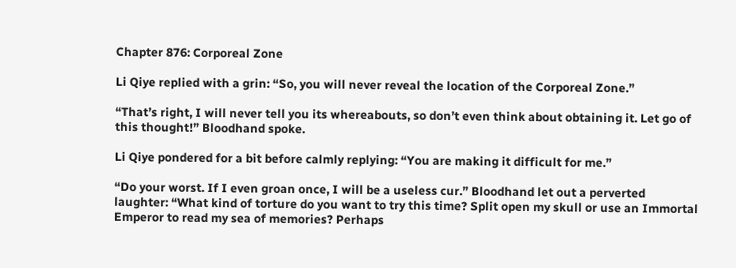Chapter 876: Corporeal Zone

Li Qiye replied with a grin: “So, you will never reveal the location of the Corporeal Zone.”

“That’s right, I will never tell you its whereabouts, so don’t even think about obtaining it. Let go of this thought!” Bloodhand spoke.

Li Qiye pondered for a bit before calmly replying: “You are making it difficult for me.”

“Do your worst. If I even groan once, I will be a useless cur.” Bloodhand let out a perverted laughter: “What kind of torture do you want to try this time? Split open my skull or use an Immortal Emperor to read my sea of memories? Perhaps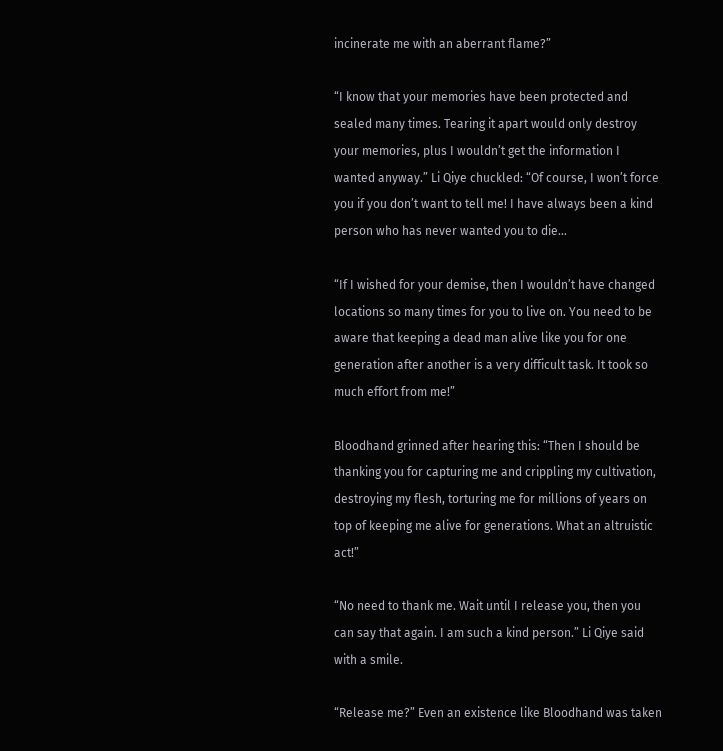incinerate me with an aberrant flame?”

“I know that your memories have been protected and sealed many times. Tearing it apart would only destroy your memories, plus I wouldn’t get the information I wanted anyway.” Li Qiye chuckled: “Of course, I won’t force you if you don’t want to tell me! I have always been a kind person who has never wanted you to die…

“If I wished for your demise, then I wouldn’t have changed locations so many times for you to live on. You need to be aware that keeping a dead man alive like you for one generation after another is a very difficult task. It took so much effort from me!”

Bloodhand grinned after hearing this: “Then I should be thanking you for capturing me and crippling my cultivation, destroying my flesh, torturing me for millions of years on top of keeping me alive for generations. What an altruistic act!”

“No need to thank me. Wait until I release you, then you can say that again. I am such a kind person.” Li Qiye said with a smile.

“Release me?” Even an existence like Bloodhand was taken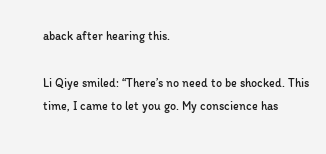aback after hearing this.

Li Qiye smiled: “There’s no need to be shocked. This time, I came to let you go. My conscience has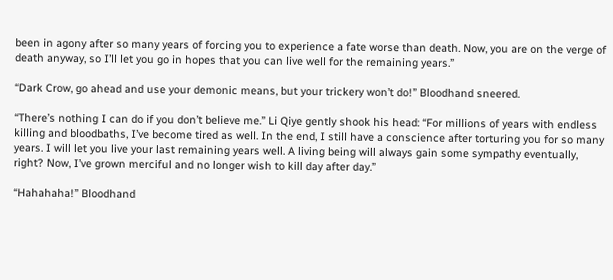been in agony after so many years of forcing you to experience a fate worse than death. Now, you are on the verge of death anyway, so I’ll let you go in hopes that you can live well for the remaining years.”

“Dark Crow, go ahead and use your demonic means, but your trickery won’t do!” Bloodhand sneered.

“There’s nothing I can do if you don’t believe me.” Li Qiye gently shook his head: “For millions of years with endless killing and bloodbaths, I’ve become tired as well. In the end, I still have a conscience after torturing you for so many years. I will let you live your last remaining years well. A living being will always gain some sympathy eventually, right? Now, I’ve grown merciful and no longer wish to kill day after day.”

“Hahahaha!” Bloodhand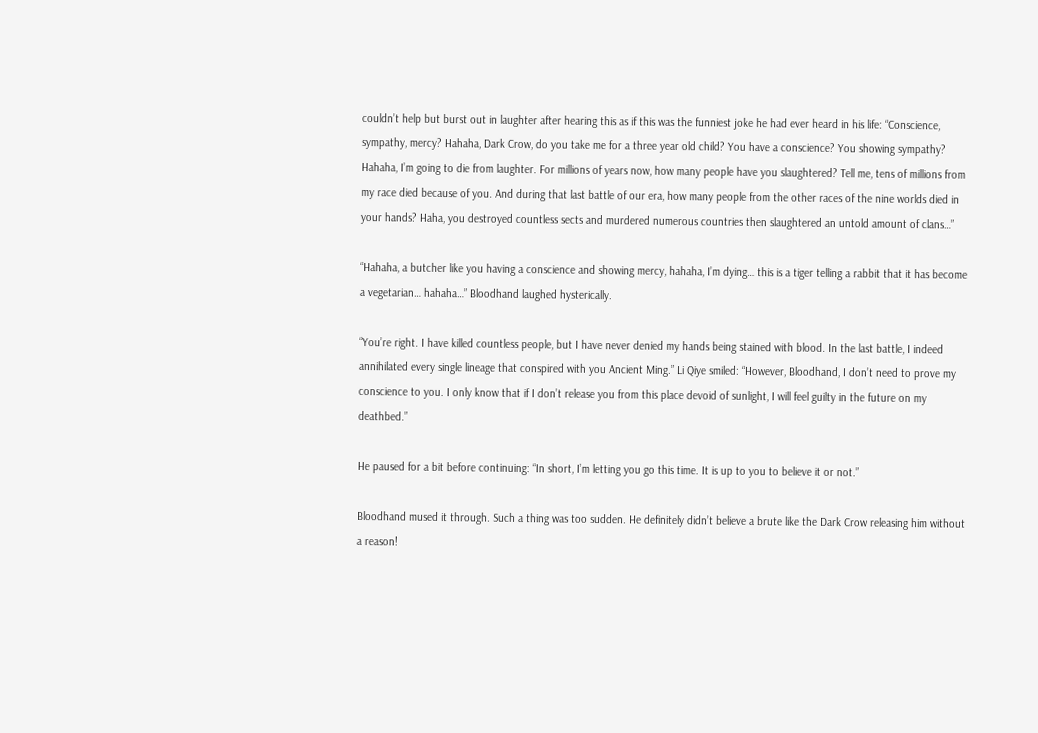couldn’t help but burst out in laughter after hearing this as if this was the funniest joke he had ever heard in his life: “Conscience, sympathy, mercy? Hahaha, Dark Crow, do you take me for a three year old child? You have a conscience? You showing sympathy? Hahaha, I’m going to die from laughter. For millions of years now, how many people have you slaughtered? Tell me, tens of millions from my race died because of you. And during that last battle of our era, how many people from the other races of the nine worlds died in your hands? Haha, you destroyed countless sects and murdered numerous countries then slaughtered an untold amount of clans…”

“Hahaha, a butcher like you having a conscience and showing mercy, hahaha, I’m dying… this is a tiger telling a rabbit that it has become a vegetarian… hahaha…” Bloodhand laughed hysterically.

“You’re right. I have killed countless people, but I have never denied my hands being stained with blood. In the last battle, I indeed annihilated every single lineage that conspired with you Ancient Ming.” Li Qiye smiled: “However, Bloodhand, I don’t need to prove my conscience to you. I only know that if I don’t release you from this place devoid of sunlight, I will feel guilty in the future on my deathbed.”

He paused for a bit before continuing: “In short, I’m letting you go this time. It is up to you to believe it or not.”

Bloodhand mused it through. Such a thing was too sudden. He definitely didn’t believe a brute like the Dark Crow releasing him without a reason!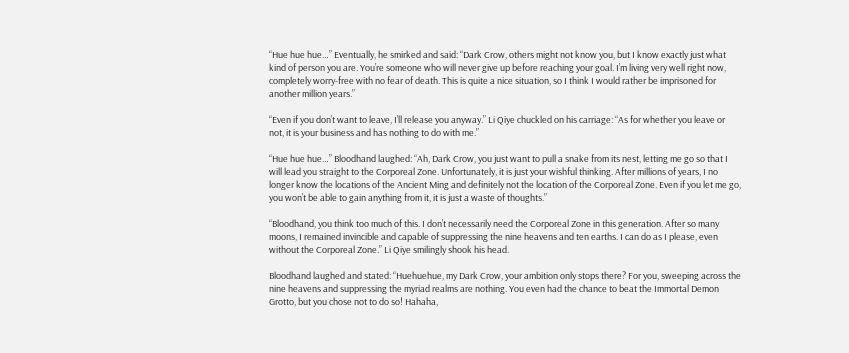“Hue hue hue…” Eventually, he smirked and said: “Dark Crow, others might not know you, but I know exactly just what kind of person you are. You’re someone who will never give up before reaching your goal. I’m living very well right now, completely worry-free with no fear of death. This is quite a nice situation, so I think I would rather be imprisoned for another million years.”

“Even if you don’t want to leave, I’ll release you anyway.” Li Qiye chuckled on his carriage: “As for whether you leave or not, it is your business and has nothing to do with me.”

“Hue hue hue…” Bloodhand laughed: “Ah, Dark Crow, you just want to pull a snake from its nest, letting me go so that I will lead you straight to the Corporeal Zone. Unfortunately, it is just your wishful thinking. After millions of years, I no longer know the locations of the Ancient Ming and definitely not the location of the Corporeal Zone. Even if you let me go, you won’t be able to gain anything from it, it is just a waste of thoughts.”

“Bloodhand, you think too much of this. I don’t necessarily need the Corporeal Zone in this generation. After so many moons, I remained invincible and capable of suppressing the nine heavens and ten earths. I can do as I please, even without the Corporeal Zone.” Li Qiye smilingly shook his head.

Bloodhand laughed and stated: “Huehuehue, my Dark Crow, your ambition only stops there? For you, sweeping across the nine heavens and suppressing the myriad realms are nothing. You even had the chance to beat the Immortal Demon Grotto, but you chose not to do so! Hahaha,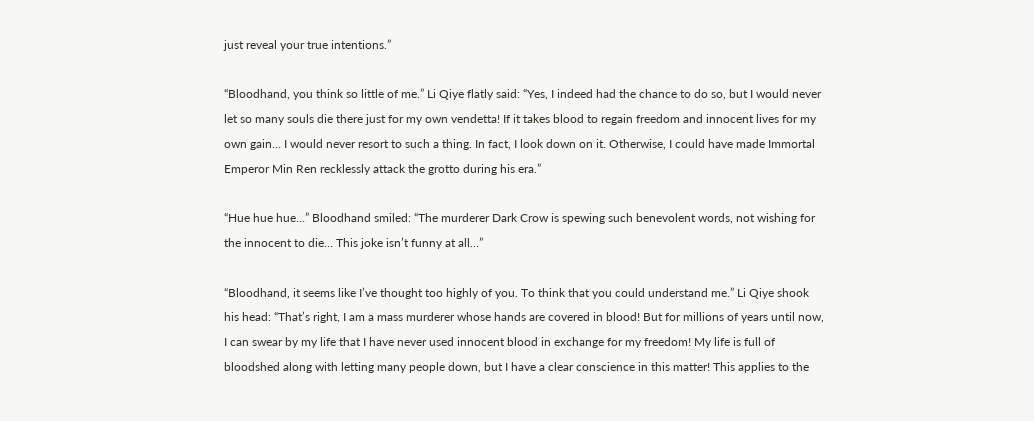just reveal your true intentions.”

“Bloodhand, you think so little of me.” Li Qiye flatly said: “Yes, I indeed had the chance to do so, but I would never let so many souls die there just for my own vendetta! If it takes blood to regain freedom and innocent lives for my own gain… I would never resort to such a thing. In fact, I look down on it. Otherwise, I could have made Immortal Emperor Min Ren recklessly attack the grotto during his era.”

“Hue hue hue…” Bloodhand smiled: “The murderer Dark Crow is spewing such benevolent words, not wishing for the innocent to die… This joke isn’t funny at all…”

“Bloodhand, it seems like I’ve thought too highly of you. To think that you could understand me.” Li Qiye shook his head: “That’s right, I am a mass murderer whose hands are covered in blood! But for millions of years until now, I can swear by my life that I have never used innocent blood in exchange for my freedom! My life is full of bloodshed along with letting many people down, but I have a clear conscience in this matter! This applies to the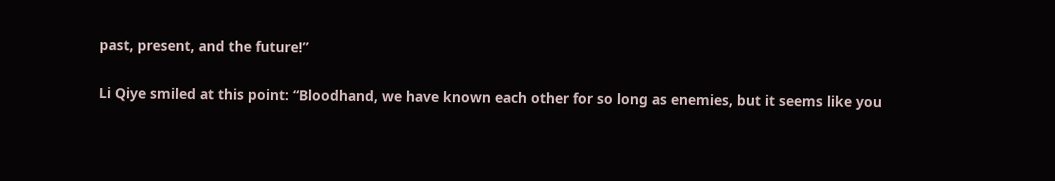past, present, and the future!”

Li Qiye smiled at this point: “Bloodhand, we have known each other for so long as enemies, but it seems like you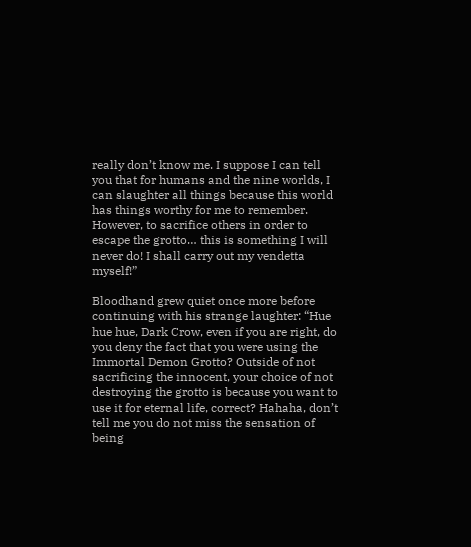really don’t know me. I suppose I can tell you that for humans and the nine worlds, I can slaughter all things because this world has things worthy for me to remember. However, to sacrifice others in order to escape the grotto… this is something I will never do! I shall carry out my vendetta myself!”

Bloodhand grew quiet once more before continuing with his strange laughter: “Hue hue hue, Dark Crow, even if you are right, do you deny the fact that you were using the Immortal Demon Grotto? Outside of not sacrificing the innocent, your choice of not destroying the grotto is because you want to use it for eternal life, correct? Hahaha, don’t tell me you do not miss the sensation of being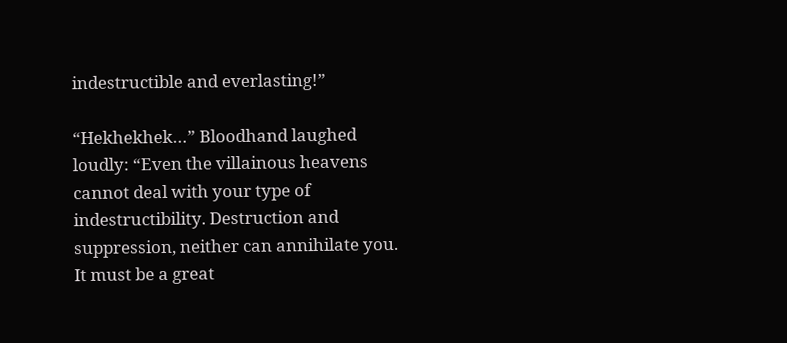indestructible and everlasting!”

“Hekhekhek…” Bloodhand laughed loudly: “Even the villainous heavens cannot deal with your type of indestructibility. Destruction and suppression, neither can annihilate you. It must be a great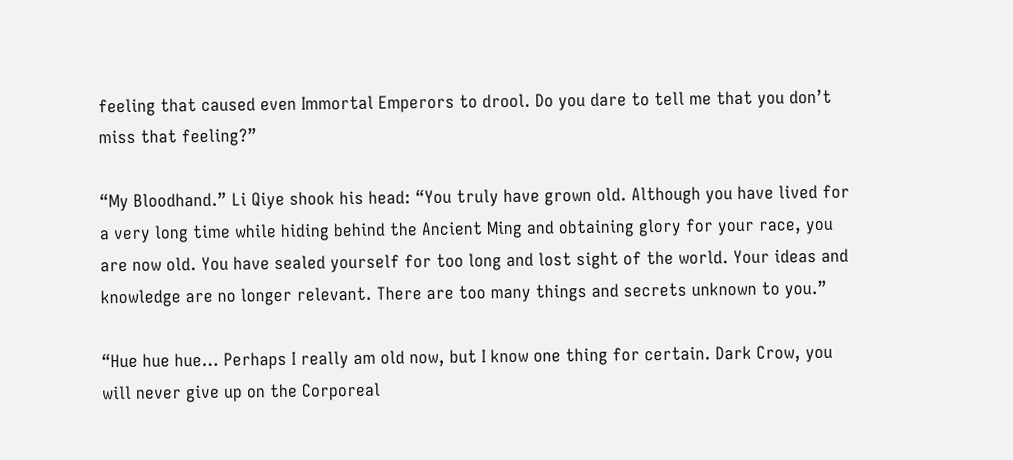feeling that caused even Immortal Emperors to drool. Do you dare to tell me that you don’t miss that feeling?”

“My Bloodhand.” Li Qiye shook his head: “You truly have grown old. Although you have lived for a very long time while hiding behind the Ancient Ming and obtaining glory for your race, you are now old. You have sealed yourself for too long and lost sight of the world. Your ideas and knowledge are no longer relevant. There are too many things and secrets unknown to you.”

“Hue hue hue… Perhaps I really am old now, but I know one thing for certain. Dark Crow, you will never give up on the Corporeal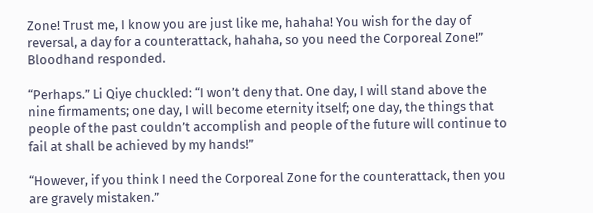Zone! Trust me, I know you are just like me, hahaha! You wish for the day of reversal, a day for a counterattack, hahaha, so you need the Corporeal Zone!” Bloodhand responded.

“Perhaps.” Li Qiye chuckled: “I won’t deny that. One day, I will stand above the nine firmaments; one day, I will become eternity itself; one day, the things that people of the past couldn’t accomplish and people of the future will continue to fail at shall be achieved by my hands!”

“However, if you think I need the Corporeal Zone for the counterattack, then you are gravely mistaken.”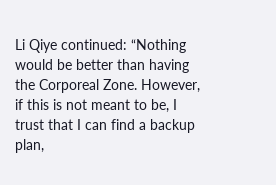Li Qiye continued: “Nothing would be better than having the Corporeal Zone. However, if this is not meant to be, I trust that I can find a backup plan,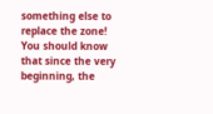something else to replace the zone! You should know that since the very beginning, the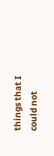things that I could not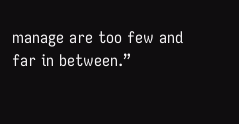manage are too few and far in between.”